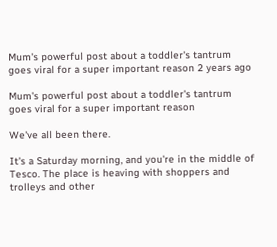Mum's powerful post about a toddler's tantrum goes viral for a super important reason 2 years ago

Mum's powerful post about a toddler's tantrum goes viral for a super important reason

We've all been there.

It's a Saturday morning, and you're in the middle of Tesco. The place is heaving with shoppers and trolleys and other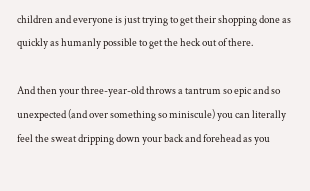children and everyone is just trying to get their shopping done as quickly as humanly possible to get the heck out of there.

And then your three-year-old throws a tantrum so epic and so unexpected (and over something so miniscule) you can literally feel the sweat dripping down your back and forehead as you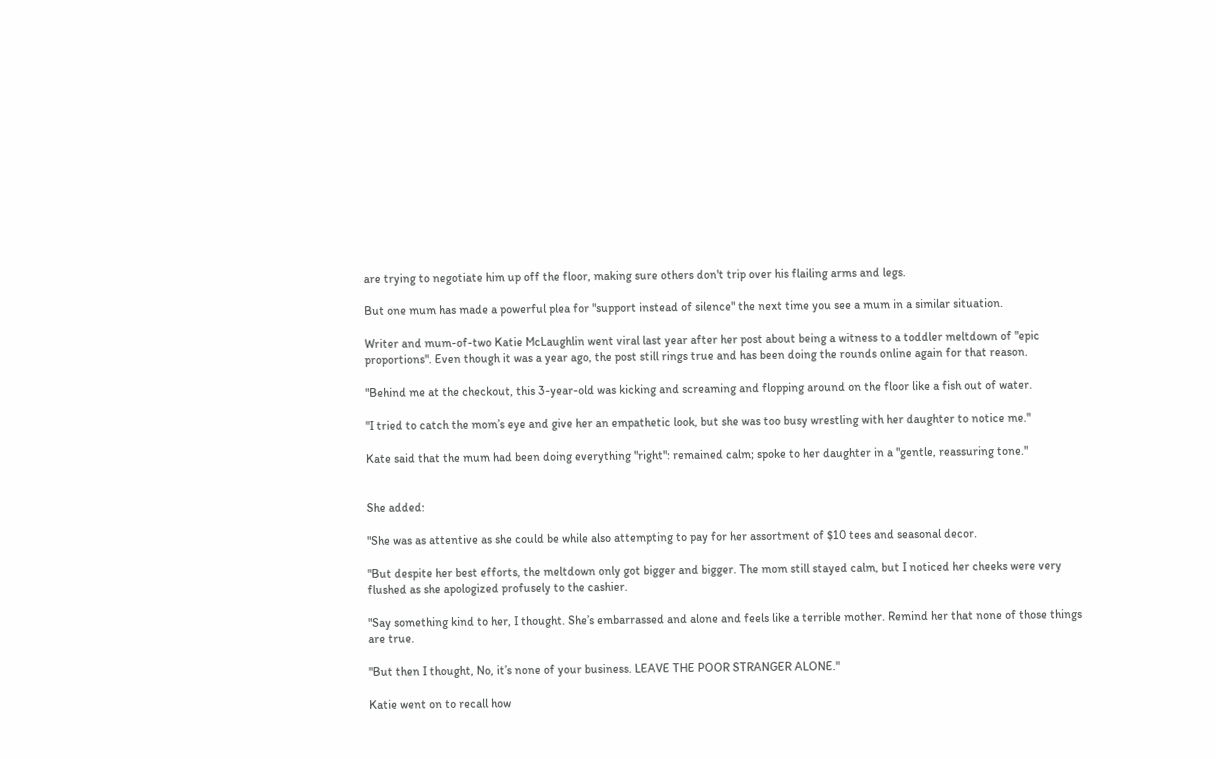are trying to negotiate him up off the floor, making sure others don't trip over his flailing arms and legs.

But one mum has made a powerful plea for "support instead of silence" the next time you see a mum in a similar situation.

Writer and mum-of-two Katie McLaughlin went viral last year after her post about being a witness to a toddler meltdown of "epic proportions". Even though it was a year ago, the post still rings true and has been doing the rounds online again for that reason.

"Behind me at the checkout, this 3-year-old was kicking and screaming and flopping around on the floor like a fish out of water.

"I tried to catch the mom’s eye and give her an empathetic look, but she was too busy wrestling with her daughter to notice me."

Kate said that the mum had been doing everything "right": remained calm; spoke to her daughter in a "gentle, reassuring tone."


She added:

"She was as attentive as she could be while also attempting to pay for her assortment of $10 tees and seasonal decor.

"But despite her best efforts, the meltdown only got bigger and bigger. The mom still stayed calm, but I noticed her cheeks were very flushed as she apologized profusely to the cashier.

"Say something kind to her, I thought. She’s embarrassed and alone and feels like a terrible mother. Remind her that none of those things are true.

"But then I thought, No, it’s none of your business. LEAVE THE POOR STRANGER ALONE."

Katie went on to recall how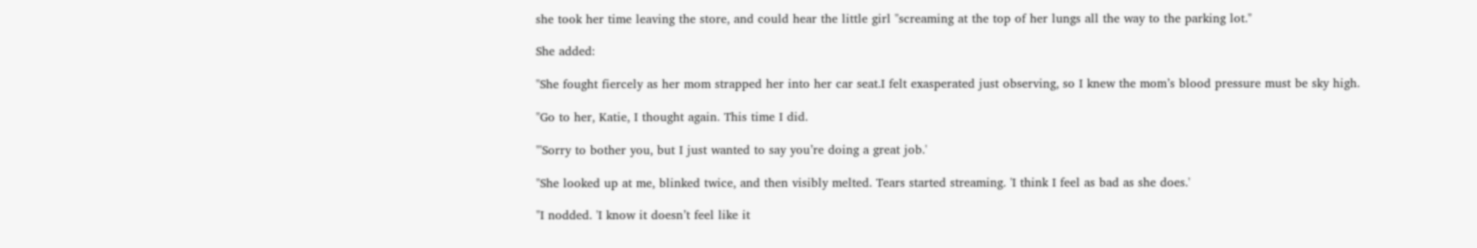she took her time leaving the store, and could hear the little girl "screaming at the top of her lungs all the way to the parking lot."

She added:

"She fought fiercely as her mom strapped her into her car seat.I felt exasperated just observing, so I knew the mom’s blood pressure must be sky high.

"Go to her, Katie, I thought again. This time I did.

"'Sorry to bother you, but I just wanted to say you’re doing a great job.'

"She looked up at me, blinked twice, and then visibly melted. Tears started streaming. 'I think I feel as bad as she does.'

"I nodded. 'I know it doesn’t feel like it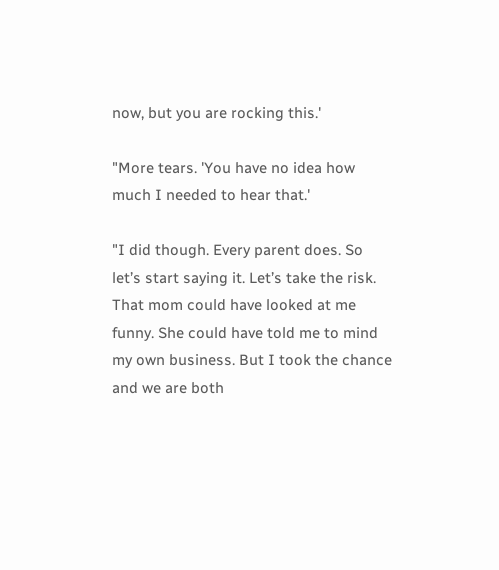now, but you are rocking this.'

"More tears. 'You have no idea how much I needed to hear that.'

"I did though. Every parent does. So let’s start saying it. Let’s take the risk. That mom could have looked at me funny. She could have told me to mind my own business. But I took the chance and we are both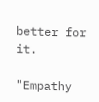better for it.

"Empathy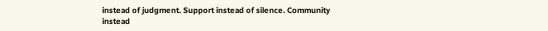instead of judgment. Support instead of silence. Community instead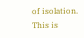of isolation. This is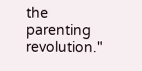the parenting revolution."